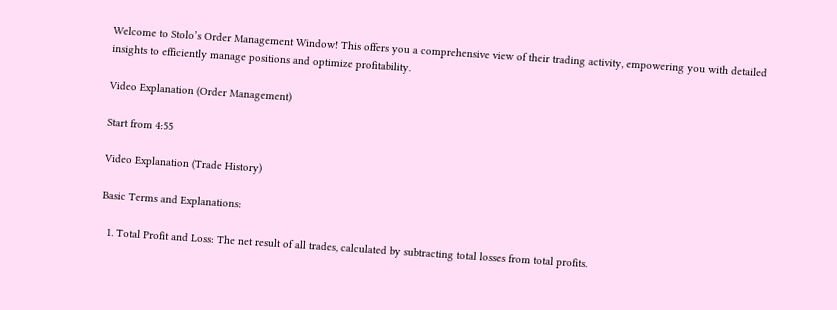Welcome to Stolo’s Order Management Window! This offers you a comprehensive view of their trading activity, empowering you with detailed insights to efficiently manage positions and optimize profitability.

Video Explanation (Order Management)

Start from 4:55

Video Explanation (Trade History)

Basic Terms and Explanations:

  1. Total Profit and Loss: The net result of all trades, calculated by subtracting total losses from total profits.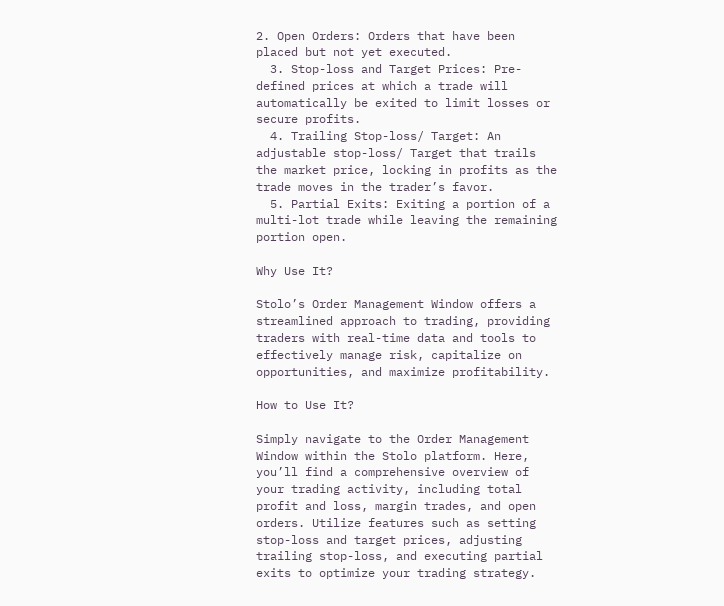2. Open Orders: Orders that have been placed but not yet executed.
  3. Stop-loss and Target Prices: Pre-defined prices at which a trade will automatically be exited to limit losses or secure profits.
  4. Trailing Stop-loss/ Target: An adjustable stop-loss/ Target that trails the market price, locking in profits as the trade moves in the trader’s favor.
  5. Partial Exits: Exiting a portion of a multi-lot trade while leaving the remaining portion open.

Why Use It?

Stolo’s Order Management Window offers a streamlined approach to trading, providing traders with real-time data and tools to effectively manage risk, capitalize on opportunities, and maximize profitability.

How to Use It?

Simply navigate to the Order Management Window within the Stolo platform. Here, you’ll find a comprehensive overview of your trading activity, including total profit and loss, margin trades, and open orders. Utilize features such as setting stop-loss and target prices, adjusting trailing stop-loss, and executing partial exits to optimize your trading strategy.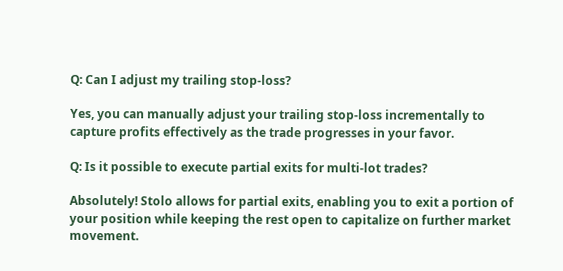Q: Can I adjust my trailing stop-loss?

Yes, you can manually adjust your trailing stop-loss incrementally to capture profits effectively as the trade progresses in your favor.

Q: Is it possible to execute partial exits for multi-lot trades?

Absolutely! Stolo allows for partial exits, enabling you to exit a portion of your position while keeping the rest open to capitalize on further market movement.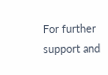For further support and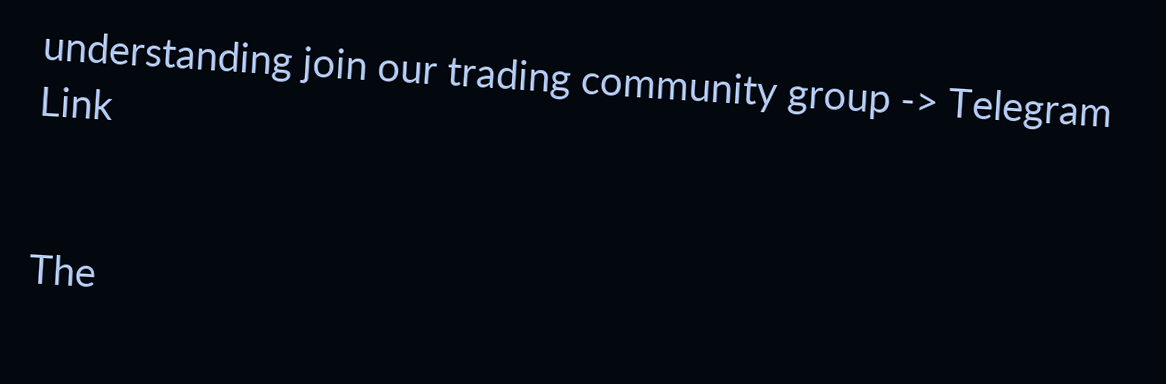understanding join our trading community group -> Telegram Link


The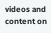videos and content on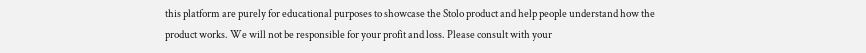this platform are purely for educational purposes to showcase the Stolo product and help people understand how the product works. We will not be responsible for your profit and loss. Please consult with your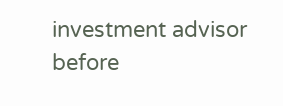investment advisor before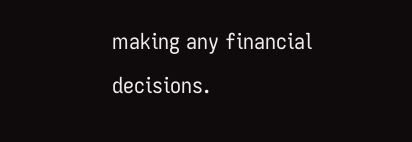making any financial decisions.